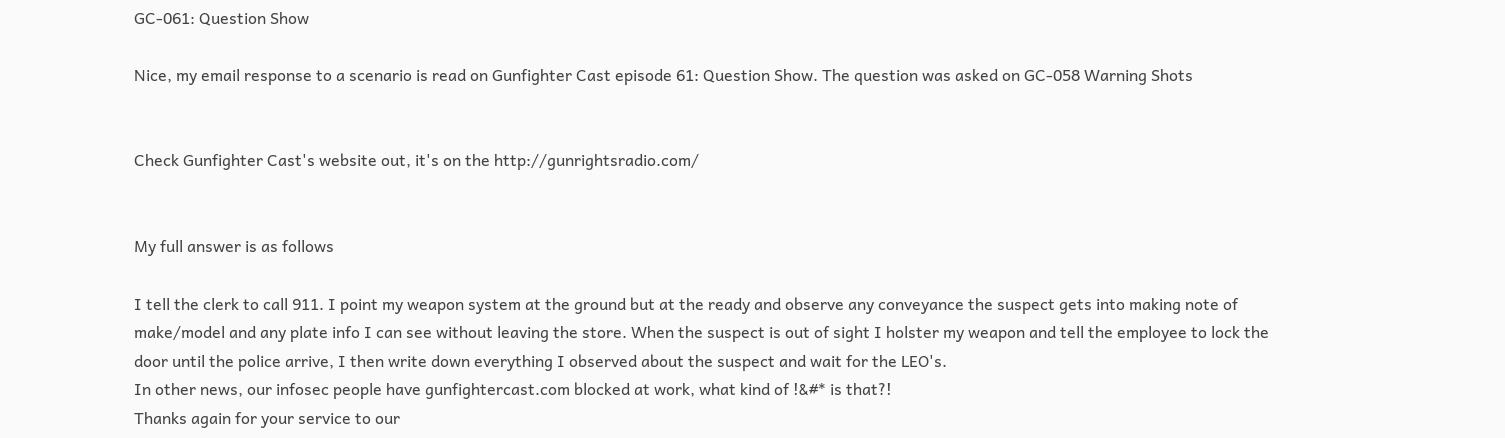GC-061: Question Show

Nice, my email response to a scenario is read on Gunfighter Cast episode 61: Question Show. The question was asked on GC-058 Warning Shots


Check Gunfighter Cast's website out, it's on the http://gunrightsradio.com/


My full answer is as follows

I tell the clerk to call 911. I point my weapon system at the ground but at the ready and observe any conveyance the suspect gets into making note of make/model and any plate info I can see without leaving the store. When the suspect is out of sight I holster my weapon and tell the employee to lock the door until the police arrive, I then write down everything I observed about the suspect and wait for the LEO's.
In other news, our infosec people have gunfightercast.com blocked at work, what kind of !&#* is that?!
Thanks again for your service to our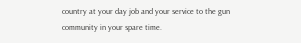country at your day job and your service to the gun community in your spare time.